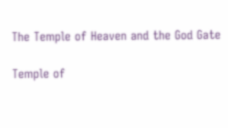The Temple of Heaven and the God Gate

Temple of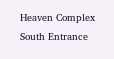Heaven Complex South Entrance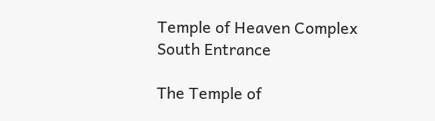Temple of Heaven Complex South Entrance

The Temple of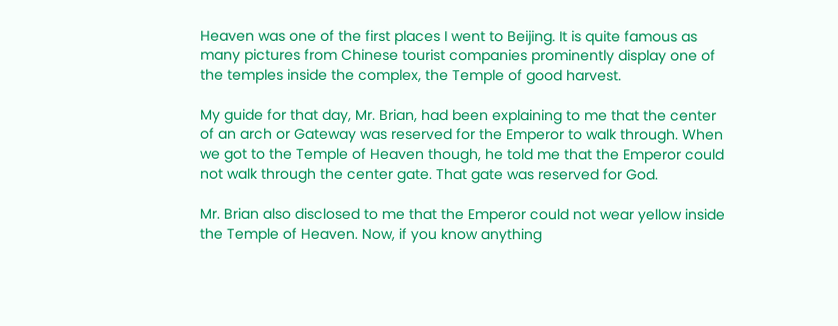Heaven was one of the first places I went to Beijing. It is quite famous as many pictures from Chinese tourist companies prominently display one of the temples inside the complex, the Temple of good harvest.

My guide for that day, Mr. Brian, had been explaining to me that the center of an arch or Gateway was reserved for the Emperor to walk through. When we got to the Temple of Heaven though, he told me that the Emperor could not walk through the center gate. That gate was reserved for God.

Mr. Brian also disclosed to me that the Emperor could not wear yellow inside the Temple of Heaven. Now, if you know anything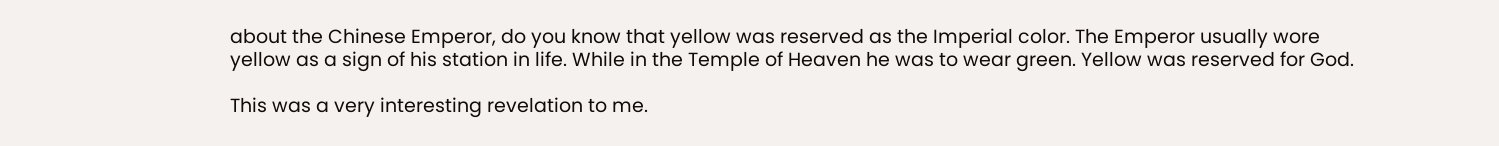about the Chinese Emperor, do you know that yellow was reserved as the Imperial color. The Emperor usually wore yellow as a sign of his station in life. While in the Temple of Heaven he was to wear green. Yellow was reserved for God.

This was a very interesting revelation to me.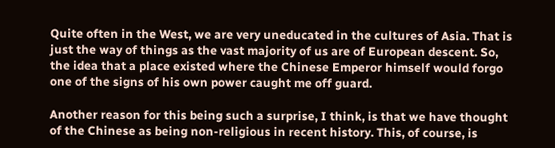Quite often in the West, we are very uneducated in the cultures of Asia. That is just the way of things as the vast majority of us are of European descent. So, the idea that a place existed where the Chinese Emperor himself would forgo one of the signs of his own power caught me off guard.

Another reason for this being such a surprise, I think, is that we have thought of the Chinese as being non-religious in recent history. This, of course, is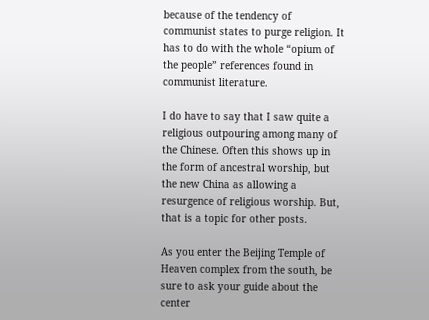because of the tendency of communist states to purge religion. It has to do with the whole “opium of the people” references found in communist literature.

I do have to say that I saw quite a religious outpouring among many of the Chinese. Often this shows up in the form of ancestral worship, but the new China as allowing a resurgence of religious worship. But, that is a topic for other posts.

As you enter the Beijing Temple of Heaven complex from the south, be sure to ask your guide about the center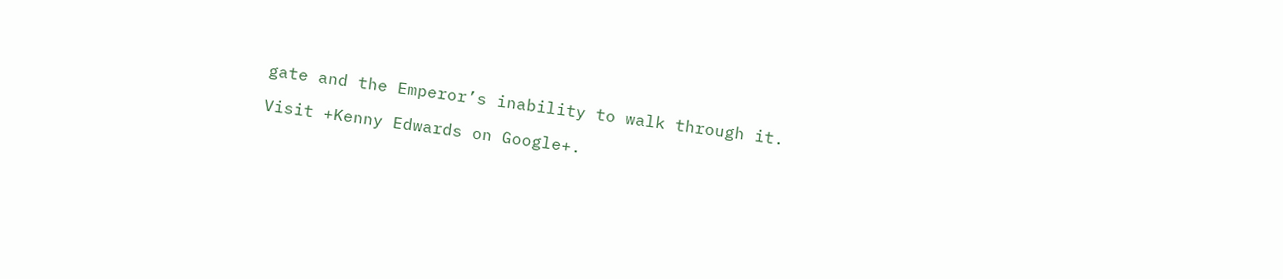gate and the Emperor’s inability to walk through it.

Visit +Kenny Edwards on Google+.